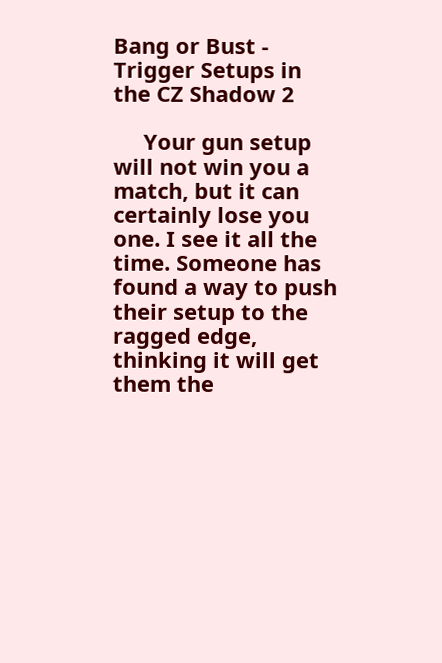Bang or Bust - Trigger Setups in the CZ Shadow 2

     Your gun setup will not win you a match, but it can certainly lose you one. I see it all the time. Someone has found a way to push their setup to the ragged edge, thinking it will get them the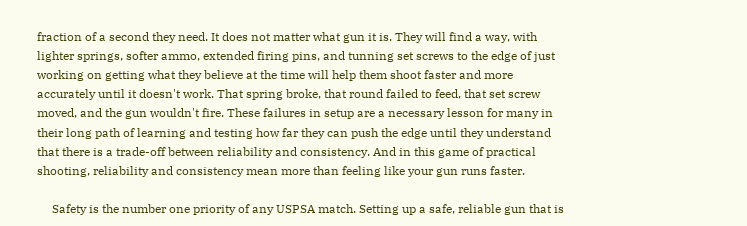fraction of a second they need. It does not matter what gun it is. They will find a way, with lighter springs, softer ammo, extended firing pins, and tunning set screws to the edge of just working on getting what they believe at the time will help them shoot faster and more accurately until it doesn't work. That spring broke, that round failed to feed, that set screw moved, and the gun wouldn't fire. These failures in setup are a necessary lesson for many in their long path of learning and testing how far they can push the edge until they understand that there is a trade-off between reliability and consistency. And in this game of practical shooting, reliability and consistency mean more than feeling like your gun runs faster.

     Safety is the number one priority of any USPSA match. Setting up a safe, reliable gun that is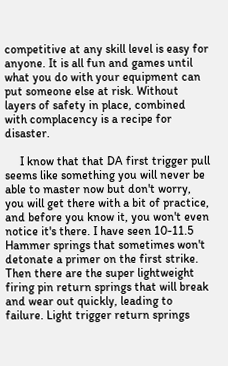competitive at any skill level is easy for anyone. It is all fun and games until what you do with your equipment can put someone else at risk. Without layers of safety in place, combined with complacency is a recipe for disaster.

     I know that that DA first trigger pull seems like something you will never be able to master now but don't worry, you will get there with a bit of practice, and before you know it, you won't even notice it's there. I have seen 10-11.5 Hammer springs that sometimes won't detonate a primer on the first strike. Then there are the super lightweight firing pin return springs that will break and wear out quickly, leading to failure. Light trigger return springs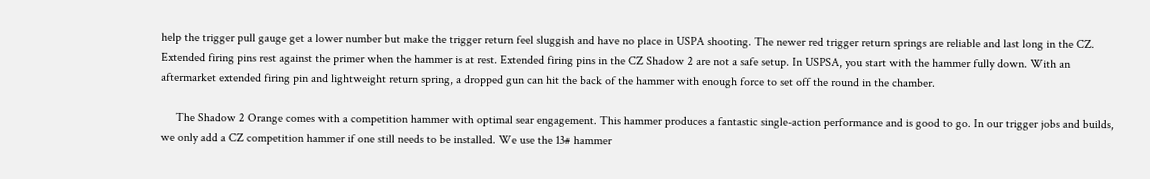help the trigger pull gauge get a lower number but make the trigger return feel sluggish and have no place in USPA shooting. The newer red trigger return springs are reliable and last long in the CZ. Extended firing pins rest against the primer when the hammer is at rest. Extended firing pins in the CZ Shadow 2 are not a safe setup. In USPSA, you start with the hammer fully down. With an aftermarket extended firing pin and lightweight return spring, a dropped gun can hit the back of the hammer with enough force to set off the round in the chamber.

     The Shadow 2 Orange comes with a competition hammer with optimal sear engagement. This hammer produces a fantastic single-action performance and is good to go. In our trigger jobs and builds, we only add a CZ competition hammer if one still needs to be installed. We use the 13# hammer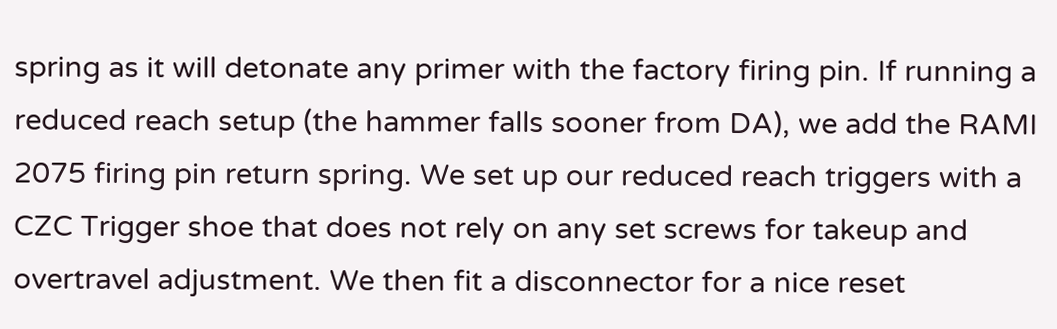spring as it will detonate any primer with the factory firing pin. If running a reduced reach setup (the hammer falls sooner from DA), we add the RAMI 2075 firing pin return spring. We set up our reduced reach triggers with a CZC Trigger shoe that does not rely on any set screws for takeup and overtravel adjustment. We then fit a disconnector for a nice reset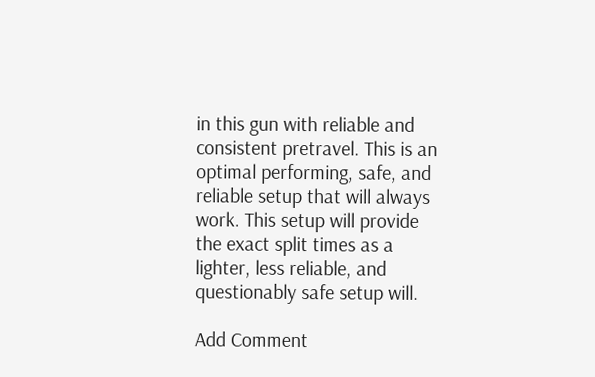in this gun with reliable and consistent pretravel. This is an optimal performing, safe, and reliable setup that will always work. This setup will provide the exact split times as a lighter, less reliable, and questionably safe setup will.

Add Comment